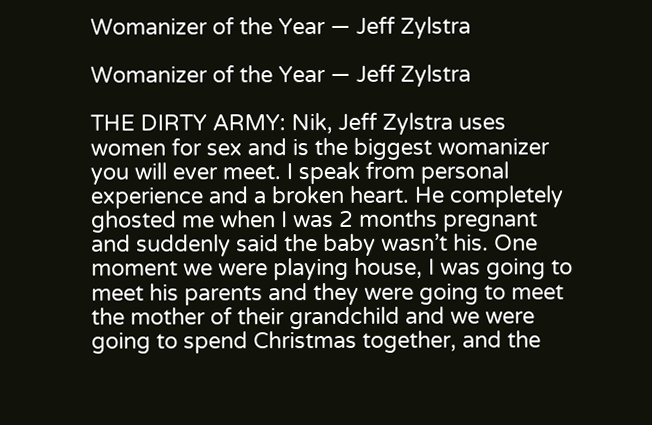Womanizer of the Year — Jeff Zylstra

Womanizer of the Year — Jeff Zylstra

THE DIRTY ARMY: Nik, Jeff Zylstra uses women for sex and is the biggest womanizer you will ever meet. I speak from personal experience and a broken heart. He completely ghosted me when I was 2 months pregnant and suddenly said the baby wasn’t his. One moment we were playing house, I was going to meet his parents and they were going to meet the mother of their grandchild and we were going to spend Christmas together, and the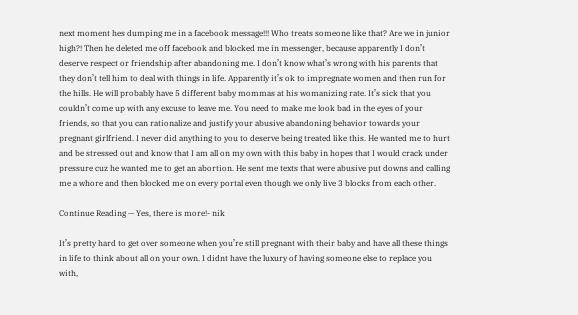next moment hes dumping me in a facebook message!!! Who treats someone like that? Are we in junior high?! Then he deleted me off facebook and blocked me in messenger, because apparently I don’t deserve respect or friendship after abandoning me. I don’t know what’s wrong with his parents that they don’t tell him to deal with things in life. Apparently it’s ok to impregnate women and then run for the hills. He will probably have 5 different baby mommas at his womanizing rate. It’s sick that you couldn’t come up with any excuse to leave me. You need to make me look bad in the eyes of your friends, so that you can rationalize and justify your abusive abandoning behavior towards your pregnant girlfriend. I never did anything to you to deserve being treated like this. He wanted me to hurt and be stressed out and know that I am all on my own with this baby in hopes that I would crack under pressure cuz he wanted me to get an abortion. He sent me texts that were abusive put downs and calling me a whore and then blocked me on every portal even though we only live 3 blocks from each other.

Continue Reading — Yes, there is more!- nik

It’s pretty hard to get over someone when you’re still pregnant with their baby and have all these things in life to think about all on your own. I didnt have the luxury of having someone else to replace you with,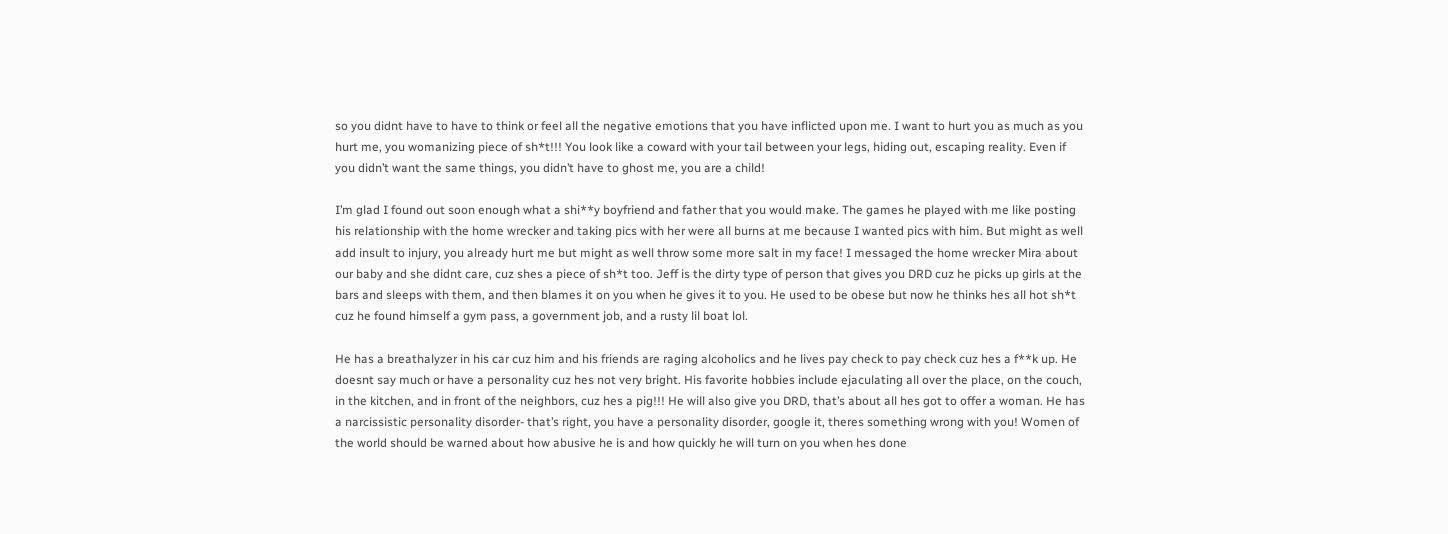so you didnt have to have to think or feel all the negative emotions that you have inflicted upon me. I want to hurt you as much as you hurt me, you womanizing piece of sh*t!!! You look like a coward with your tail between your legs, hiding out, escaping reality. Even if you didn’t want the same things, you didn’t have to ghost me, you are a child!

I’m glad I found out soon enough what a shi**y boyfriend and father that you would make. The games he played with me like posting his relationship with the home wrecker and taking pics with her were all burns at me because I wanted pics with him. But might as well add insult to injury, you already hurt me but might as well throw some more salt in my face! I messaged the home wrecker Mira about our baby and she didnt care, cuz shes a piece of sh*t too. Jeff is the dirty type of person that gives you DRD cuz he picks up girls at the bars and sleeps with them, and then blames it on you when he gives it to you. He used to be obese but now he thinks hes all hot sh*t cuz he found himself a gym pass, a government job, and a rusty lil boat lol.

He has a breathalyzer in his car cuz him and his friends are raging alcoholics and he lives pay check to pay check cuz hes a f**k up. He doesnt say much or have a personality cuz hes not very bright. His favorite hobbies include ejaculating all over the place, on the couch, in the kitchen, and in front of the neighbors, cuz hes a pig!!! He will also give you DRD, that’s about all hes got to offer a woman. He has a narcissistic personality disorder- that’s right, you have a personality disorder, google it, theres something wrong with you! Women of the world should be warned about how abusive he is and how quickly he will turn on you when hes done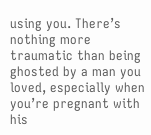using you. There’s nothing more traumatic than being ghosted by a man you loved, especially when you’re pregnant with his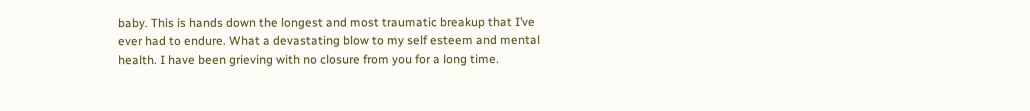baby. This is hands down the longest and most traumatic breakup that I’ve ever had to endure. What a devastating blow to my self esteem and mental health. I have been grieving with no closure from you for a long time.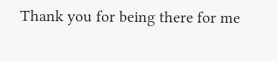Thank you for being there for me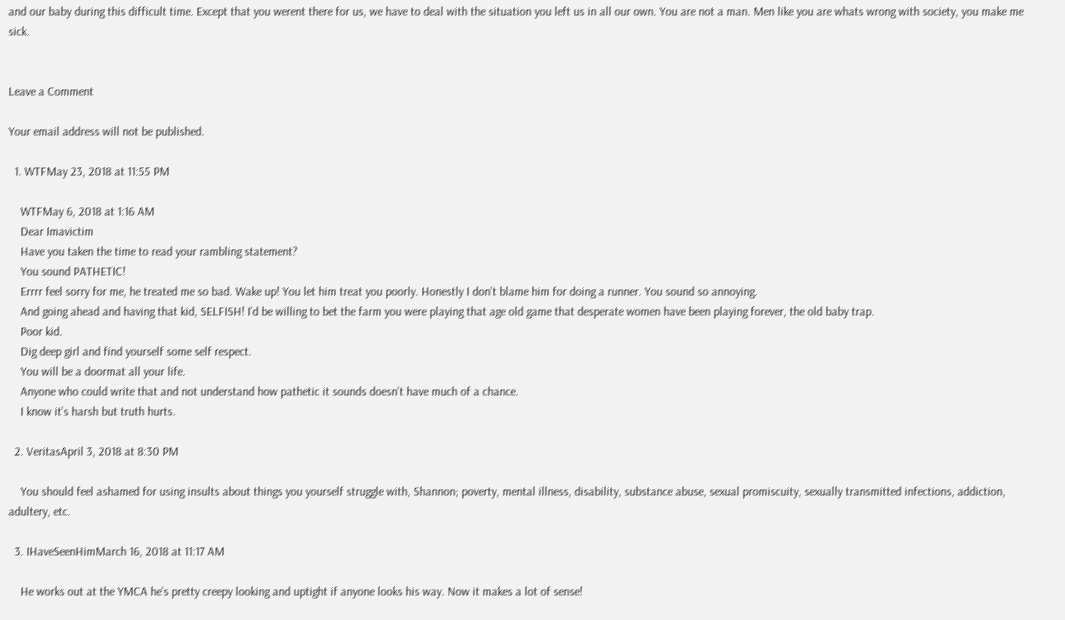and our baby during this difficult time. Except that you werent there for us, we have to deal with the situation you left us in all our own. You are not a man. Men like you are whats wrong with society, you make me sick.


Leave a Comment

Your email address will not be published.

  1. WTFMay 23, 2018 at 11:55 PM

    WTFMay 6, 2018 at 1:16 AM
    Dear Imavictim
    Have you taken the time to read your rambling statement?
    You sound PATHETIC!
    Errrr feel sorry for me, he treated me so bad. Wake up! You let him treat you poorly. Honestly I don’t blame him for doing a runner. You sound so annoying.
    And going ahead and having that kid, SELFISH! I’d be willing to bet the farm you were playing that age old game that desperate women have been playing forever, the old baby trap.
    Poor kid.
    Dig deep girl and find yourself some self respect.
    You will be a doormat all your life.
    Anyone who could write that and not understand how pathetic it sounds doesn’t have much of a chance.
    I know it’s harsh but truth hurts.

  2. VeritasApril 3, 2018 at 8:30 PM

    You should feel ashamed for using insults about things you yourself struggle with, Shannon; poverty, mental illness, disability, substance abuse, sexual promiscuity, sexually transmitted infections, addiction, adultery, etc.

  3. IHaveSeenHimMarch 16, 2018 at 11:17 AM

    He works out at the YMCA he’s pretty creepy looking and uptight if anyone looks his way. Now it makes a lot of sense!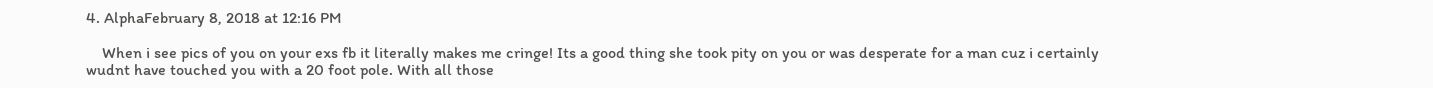4. AlphaFebruary 8, 2018 at 12:16 PM

    When i see pics of you on your exs fb it literally makes me cringe! Its a good thing she took pity on you or was desperate for a man cuz i certainly wudnt have touched you with a 20 foot pole. With all those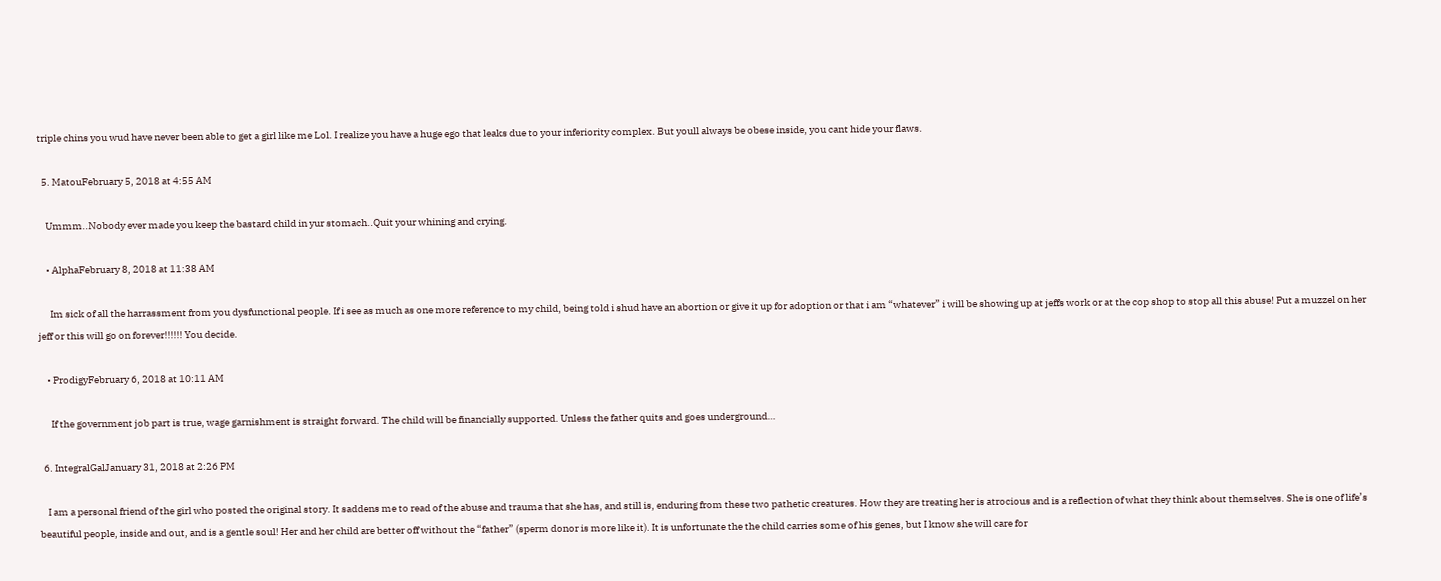triple chins you wud have never been able to get a girl like me Lol. I realize you have a huge ego that leaks due to your inferiority complex. But youll always be obese inside, you cant hide your flaws.

  5. MatouFebruary 5, 2018 at 4:55 AM

    Ummm..Nobody ever made you keep the bastard child in yur stomach..Quit your whining and crying.

    • AlphaFebruary 8, 2018 at 11:38 AM

      Im sick of all the harrassment from you dysfunctional people. If i see as much as one more reference to my child, being told i shud have an abortion or give it up for adoption or that i am “whatever” i will be showing up at jeffs work or at the cop shop to stop all this abuse! Put a muzzel on her jeff or this will go on forever!!!!!! You decide.

    • ProdigyFebruary 6, 2018 at 10:11 AM

      If the government job part is true, wage garnishment is straight forward. The child will be financially supported. Unless the father quits and goes underground…

  6. IntegralGalJanuary 31, 2018 at 2:26 PM

    I am a personal friend of the girl who posted the original story. It saddens me to read of the abuse and trauma that she has, and still is, enduring from these two pathetic creatures. How they are treating her is atrocious and is a reflection of what they think about themselves. She is one of life’s beautiful people, inside and out, and is a gentle soul! Her and her child are better off without the “father” (sperm donor is more like it). It is unfortunate the the child carries some of his genes, but I know she will care for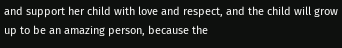and support her child with love and respect, and the child will grow up to be an amazing person, because the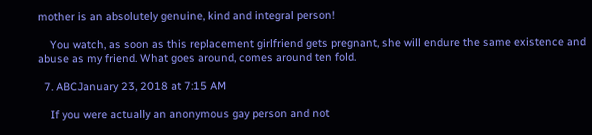mother is an absolutely genuine, kind and integral person!

    You watch, as soon as this replacement girlfriend gets pregnant, she will endure the same existence and abuse as my friend. What goes around, comes around ten fold.

  7. ABCJanuary 23, 2018 at 7:15 AM

    If you were actually an anonymous gay person and not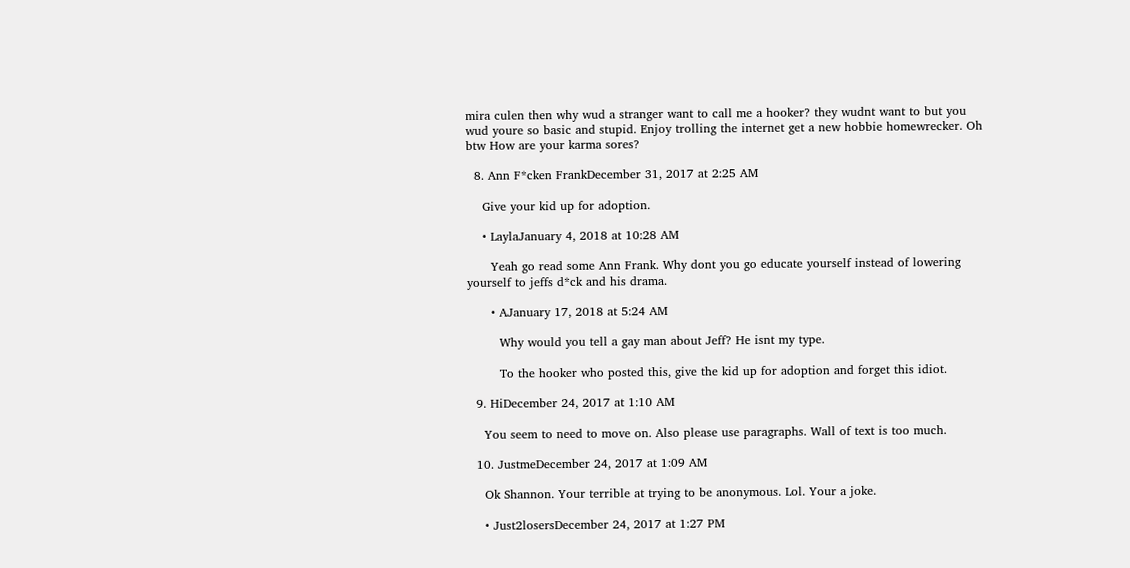mira culen then why wud a stranger want to call me a hooker? they wudnt want to but you wud youre so basic and stupid. Enjoy trolling the internet get a new hobbie homewrecker. Oh btw How are your karma sores?

  8. Ann F*cken FrankDecember 31, 2017 at 2:25 AM

    Give your kid up for adoption.

    • LaylaJanuary 4, 2018 at 10:28 AM

      Yeah go read some Ann Frank. Why dont you go educate yourself instead of lowering yourself to jeffs d*ck and his drama.

      • AJanuary 17, 2018 at 5:24 AM

        Why would you tell a gay man about Jeff? He isnt my type.

        To the hooker who posted this, give the kid up for adoption and forget this idiot.

  9. HiDecember 24, 2017 at 1:10 AM

    You seem to need to move on. Also please use paragraphs. Wall of text is too much.

  10. JustmeDecember 24, 2017 at 1:09 AM

    Ok Shannon. Your terrible at trying to be anonymous. Lol. Your a joke.

    • Just2losersDecember 24, 2017 at 1:27 PM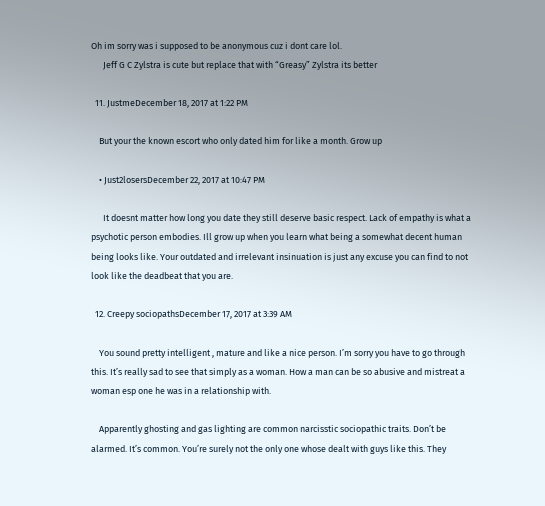Oh im sorry was i supposed to be anonymous cuz i dont care lol.
      Jeff G C Zylstra is cute but replace that with “Greasy” Zylstra its better

  11. JustmeDecember 18, 2017 at 1:22 PM

    But your the known escort who only dated him for like a month. Grow up

    • Just2losersDecember 22, 2017 at 10:47 PM

      It doesnt matter how long you date they still deserve basic respect. Lack of empathy is what a psychotic person embodies. Ill grow up when you learn what being a somewhat decent human being looks like. Your outdated and irrelevant insinuation is just any excuse you can find to not look like the deadbeat that you are.

  12. Creepy sociopathsDecember 17, 2017 at 3:39 AM

    You sound pretty intelligent , mature and like a nice person. I’m sorry you have to go through this. It’s really sad to see that simply as a woman. How a man can be so abusive and mistreat a woman esp one he was in a relationship with.

    Apparently ghosting and gas lighting are common narcisstic sociopathic traits. Don’t be alarmed. It’s common. You’re surely not the only one whose dealt with guys like this. They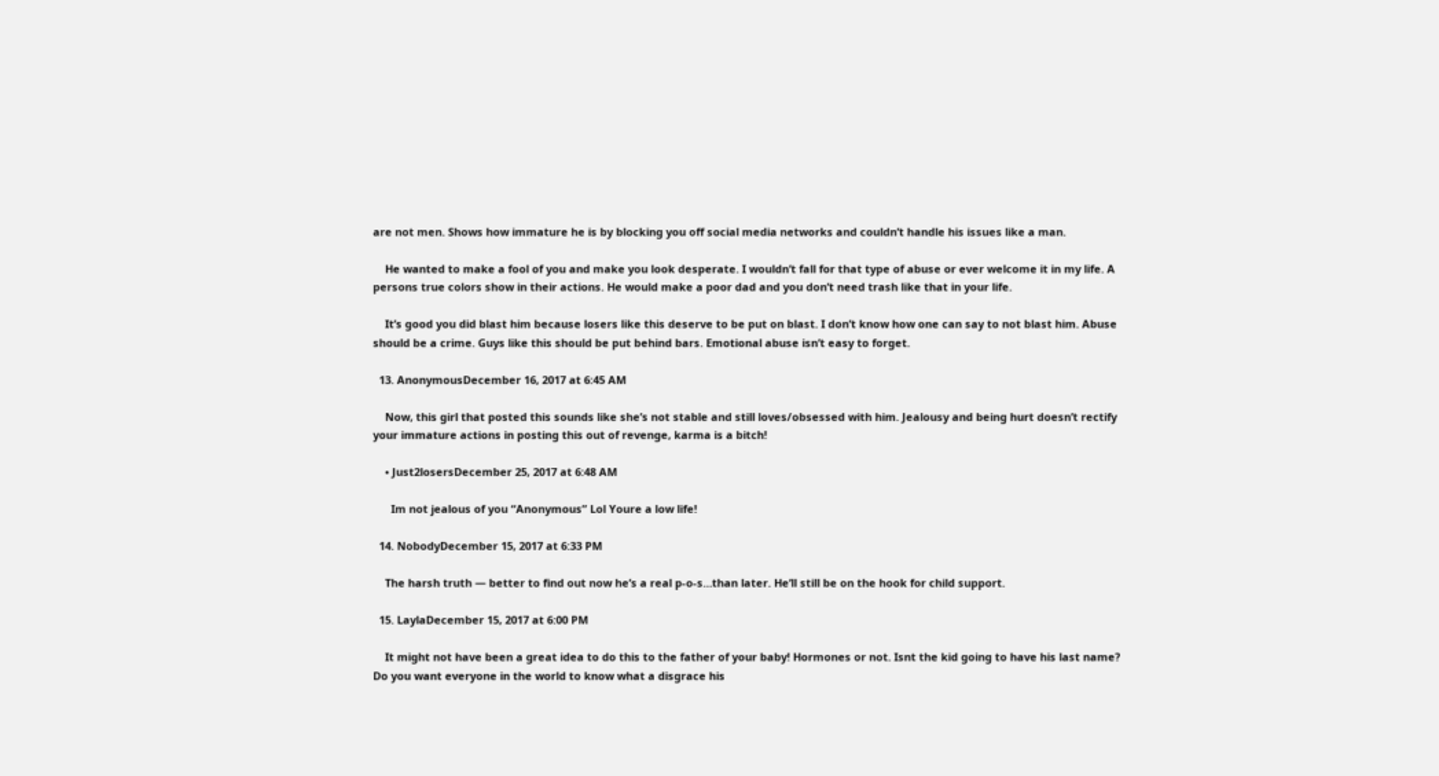are not men. Shows how immature he is by blocking you off social media networks and couldn’t handle his issues like a man.

    He wanted to make a fool of you and make you look desperate. I wouldn’t fall for that type of abuse or ever welcome it in my life. A persons true colors show in their actions. He would make a poor dad and you don’t need trash like that in your life.

    It’s good you did blast him because losers like this deserve to be put on blast. I don’t know how one can say to not blast him. Abuse should be a crime. Guys like this should be put behind bars. Emotional abuse isn’t easy to forget.

  13. AnonymousDecember 16, 2017 at 6:45 AM

    Now, this girl that posted this sounds like she’s not stable and still loves/obsessed with him. Jealousy and being hurt doesn’t rectify your immature actions in posting this out of revenge, karma is a bitch!

    • Just2losersDecember 25, 2017 at 6:48 AM

      Im not jealous of you “Anonymous” Lol Youre a low life!

  14. NobodyDecember 15, 2017 at 6:33 PM

    The harsh truth — better to find out now he’s a real p-o-s…than later. He’ll still be on the hook for child support.

  15. LaylaDecember 15, 2017 at 6:00 PM

    It might not have been a great idea to do this to the father of your baby! Hormones or not. Isnt the kid going to have his last name? Do you want everyone in the world to know what a disgrace his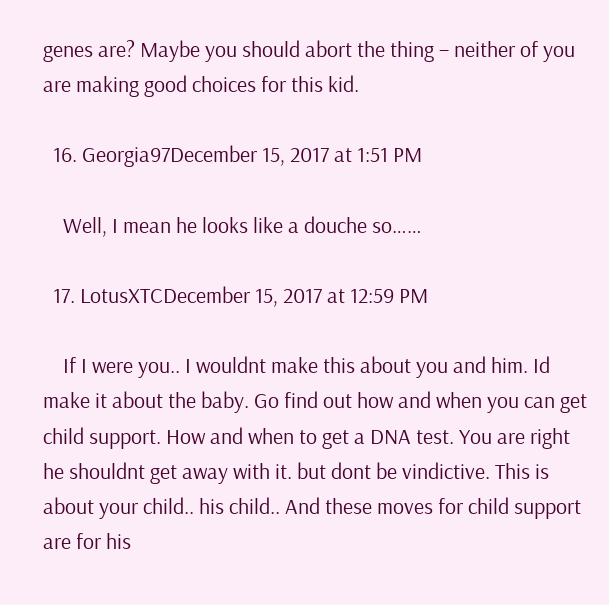genes are? Maybe you should abort the thing – neither of you are making good choices for this kid.

  16. Georgia97December 15, 2017 at 1:51 PM

    Well, I mean he looks like a douche so……

  17. LotusXTCDecember 15, 2017 at 12:59 PM

    If I were you.. I wouldnt make this about you and him. Id make it about the baby. Go find out how and when you can get child support. How and when to get a DNA test. You are right he shouldnt get away with it. but dont be vindictive. This is about your child.. his child.. And these moves for child support are for his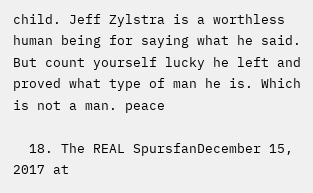child. Jeff Zylstra is a worthless human being for saying what he said. But count yourself lucky he left and proved what type of man he is. Which is not a man. peace

  18. The REAL SpursfanDecember 15, 2017 at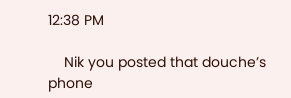12:38 PM

    Nik you posted that douche’s phone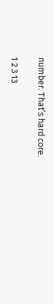number. That’s hard core.

1 2 3 13